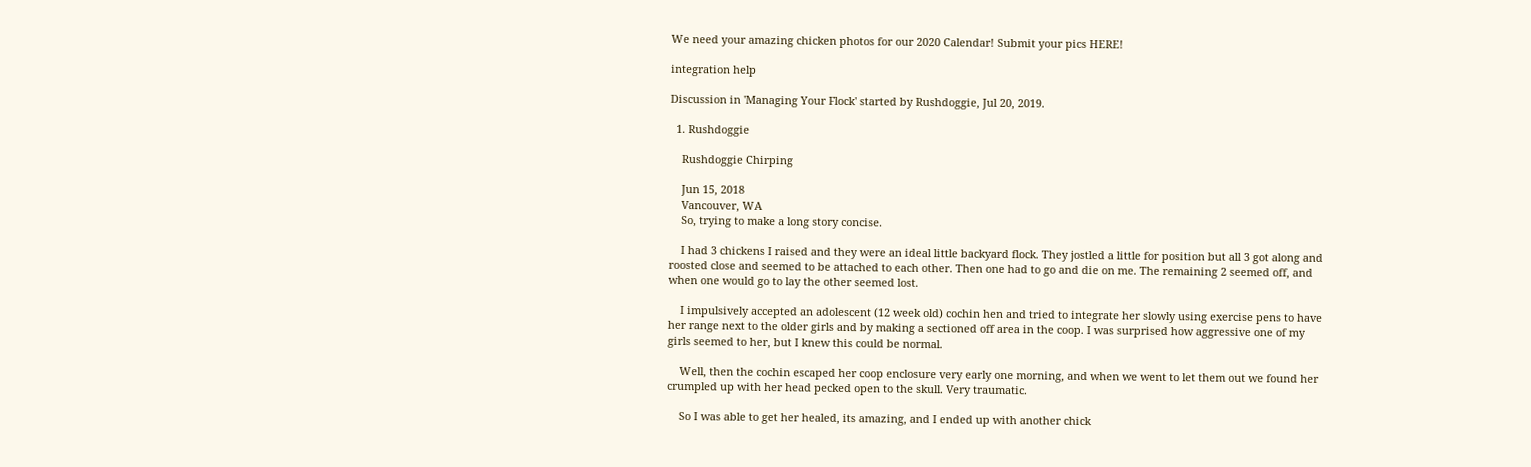We need your amazing chicken photos for our 2020 Calendar! Submit your pics HERE!

integration help

Discussion in 'Managing Your Flock' started by Rushdoggie, Jul 20, 2019.

  1. Rushdoggie

    Rushdoggie Chirping

    Jun 15, 2018
    Vancouver, WA
    So, trying to make a long story concise.

    I had 3 chickens I raised and they were an ideal little backyard flock. They jostled a little for position but all 3 got along and roosted close and seemed to be attached to each other. Then one had to go and die on me. The remaining 2 seemed off, and when one would go to lay the other seemed lost.

    I impulsively accepted an adolescent (12 week old) cochin hen and tried to integrate her slowly using exercise pens to have her range next to the older girls and by making a sectioned off area in the coop. I was surprised how aggressive one of my girls seemed to her, but I knew this could be normal.

    Well, then the cochin escaped her coop enclosure very early one morning, and when we went to let them out we found her crumpled up with her head pecked open to the skull. Very traumatic.

    So I was able to get her healed, its amazing, and I ended up with another chick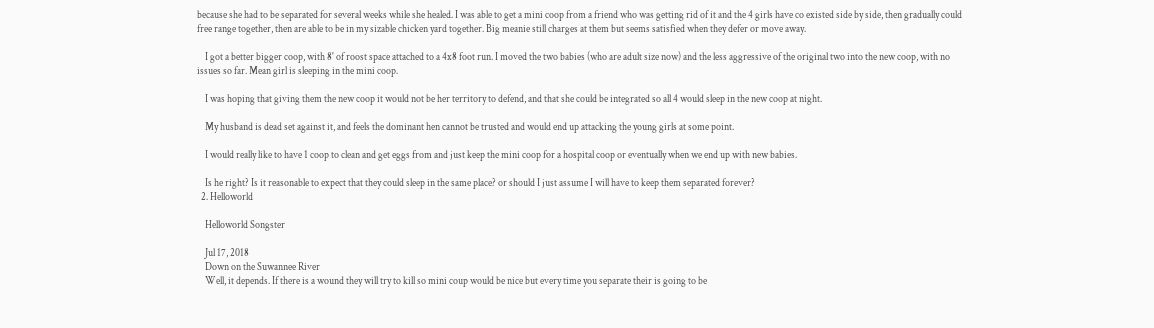because she had to be separated for several weeks while she healed. I was able to get a mini coop from a friend who was getting rid of it and the 4 girls have co existed side by side, then gradually could free range together, then are able to be in my sizable chicken yard together. Big meanie still charges at them but seems satisfied when they defer or move away.

    I got a better bigger coop, with 8' of roost space attached to a 4x8 foot run. I moved the two babies (who are adult size now) and the less aggressive of the original two into the new coop, with no issues so far. Mean girl is sleeping in the mini coop.

    I was hoping that giving them the new coop it would not be her territory to defend, and that she could be integrated so all 4 would sleep in the new coop at night.

    My husband is dead set against it, and feels the dominant hen cannot be trusted and would end up attacking the young girls at some point.

    I would really like to have 1 coop to clean and get eggs from and just keep the mini coop for a hospital coop or eventually when we end up with new babies.

    Is he right? Is it reasonable to expect that they could sleep in the same place? or should I just assume I will have to keep them separated forever?
  2. Helloworld

    Helloworld Songster

    Jul 17, 2018
    Down on the Suwannee River
    Well, it depends. If there is a wound they will try to kill so mini coup would be nice but every time you separate their is going to be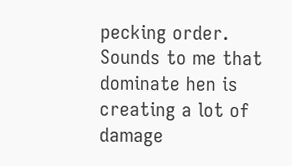pecking order. Sounds to me that dominate hen is creating a lot of damage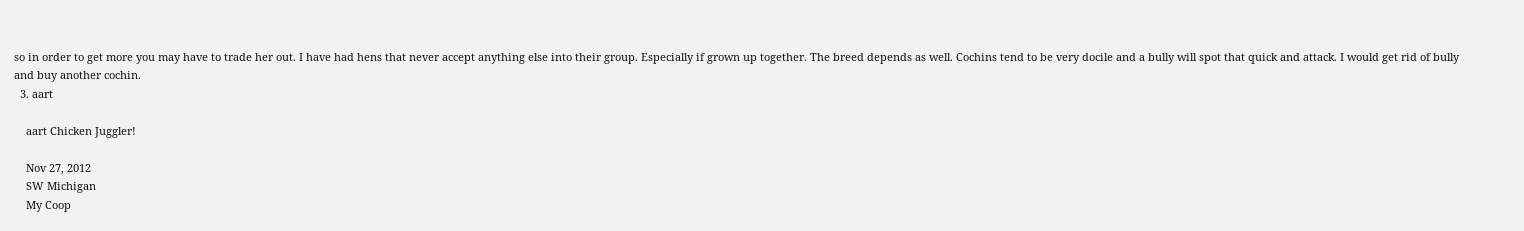so in order to get more you may have to trade her out. I have had hens that never accept anything else into their group. Especially if grown up together. The breed depends as well. Cochins tend to be very docile and a bully will spot that quick and attack. I would get rid of bully and buy another cochin.
  3. aart

    aart Chicken Juggler!

    Nov 27, 2012
    SW Michigan
    My Coop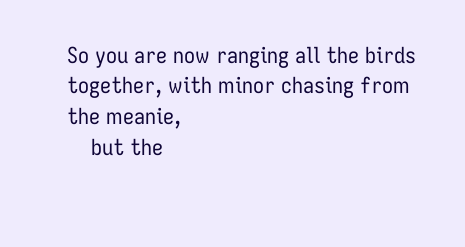So you are now ranging all the birds together, with minor chasing from the meanie,
    but the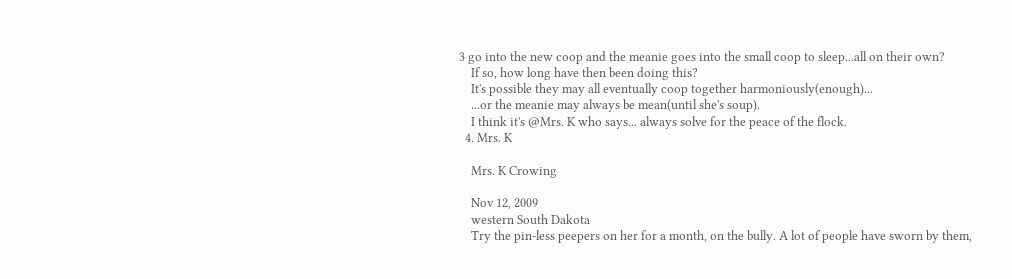3 go into the new coop and the meanie goes into the small coop to sleep...all on their own?
    If so, how long have then been doing this?
    It's possible they may all eventually coop together harmoniously(enough)...
    ...or the meanie may always be mean(until she's soup).
    I think it's @Mrs. K who says... always solve for the peace of the flock.
  4. Mrs. K

    Mrs. K Crowing

    Nov 12, 2009
    western South Dakota
    Try the pin-less peepers on her for a month, on the bully. A lot of people have sworn by them,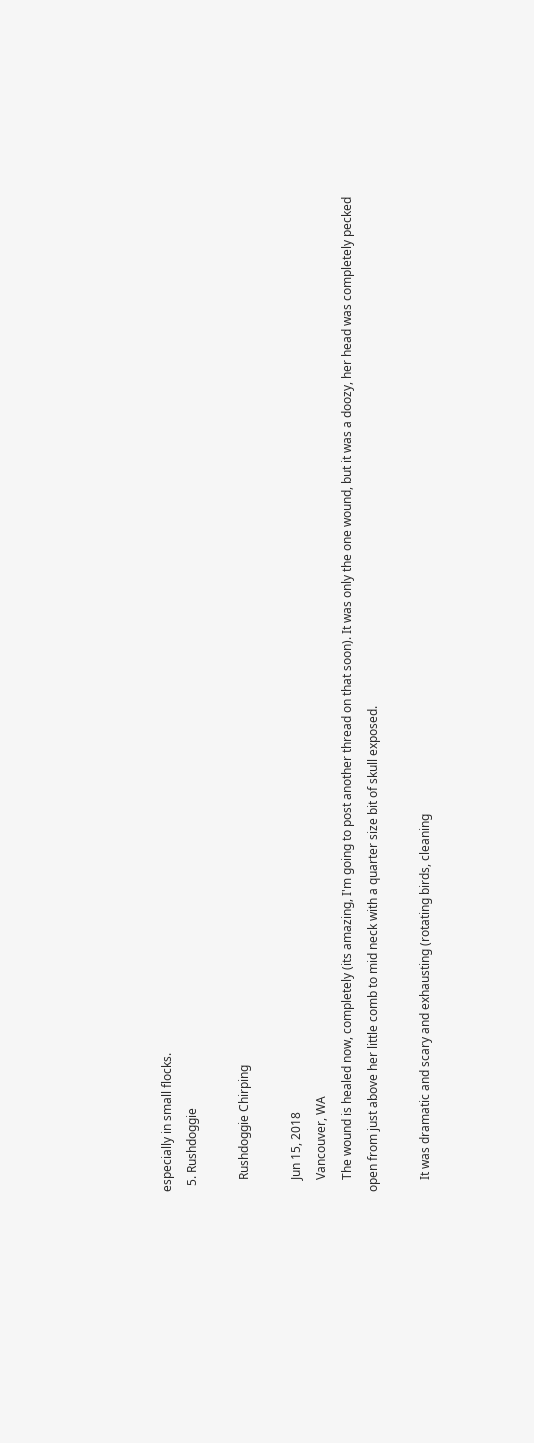especially in small flocks.
  5. Rushdoggie

    Rushdoggie Chirping

    Jun 15, 2018
    Vancouver, WA
    The wound is healed now, completely (its amazing, I'm going to post another thread on that soon). It was only the one wound, but it was a doozy, her head was completely pecked open from just above her little comb to mid neck with a quarter size bit of skull exposed.

    It was dramatic and scary and exhausting (rotating birds, cleaning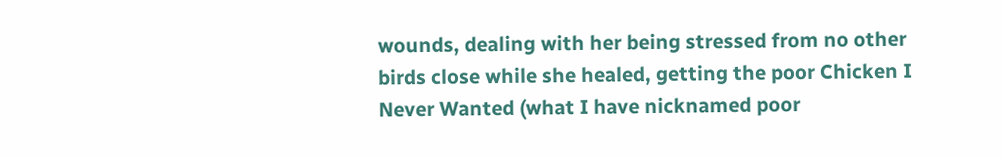wounds, dealing with her being stressed from no other birds close while she healed, getting the poor Chicken I Never Wanted (what I have nicknamed poor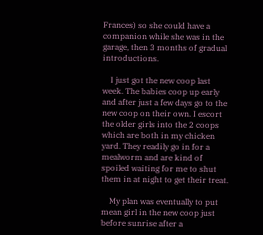Frances) so she could have a companion while she was in the garage, then 3 months of gradual introductions.

    I just got the new coop last week. The babies coop up early and after just a few days go to the new coop on their own. I escort the older girls into the 2 coops which are both in my chicken yard. They readily go in for a mealworm and are kind of spoiled waiting for me to shut them in at night to get their treat.

    My plan was eventually to put mean girl in the new coop just before sunrise after a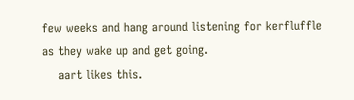few weeks and hang around listening for kerfluffle as they wake up and get going.
    aart likes this.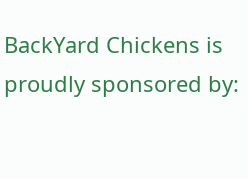BackYard Chickens is proudly sponsored by: